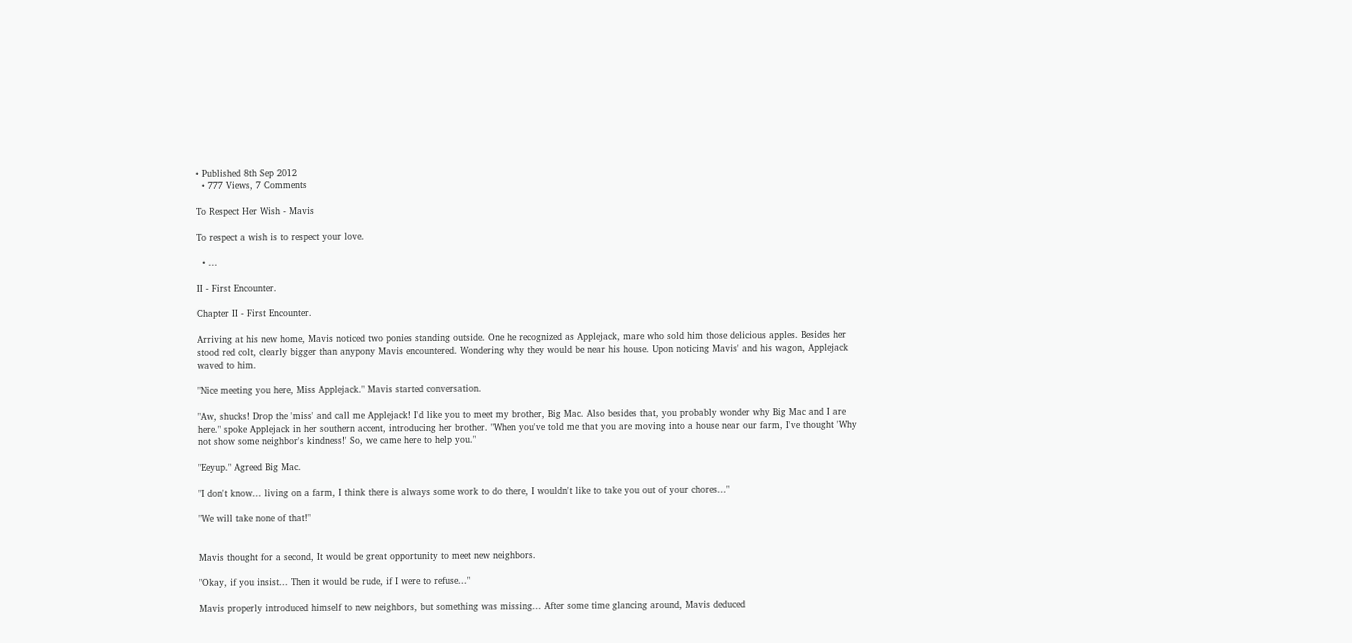• Published 8th Sep 2012
  • 777 Views, 7 Comments

To Respect Her Wish - Mavis

To respect a wish is to respect your love.

  • ...

II - First Encounter.

Chapter II - First Encounter.

Arriving at his new home, Mavis noticed two ponies standing outside. One he recognized as Applejack, mare who sold him those delicious apples. Besides her stood red colt, clearly bigger than anypony Mavis encountered. Wondering why they would be near his house. Upon noticing Mavis' and his wagon, Applejack waved to him.

"Nice meeting you here, Miss Applejack." Mavis started conversation.

"Aw, shucks! Drop the 'miss' and call me Applejack! I'd like you to meet my brother, Big Mac. Also besides that, you probably wonder why Big Mac and I are here." spoke Applejack in her southern accent, introducing her brother. "When you've told me that you are moving into a house near our farm, I've thought 'Why not show some neighbor's kindness!' So, we came here to help you."

"Eeyup." Agreed Big Mac.

"I don't know... living on a farm, I think there is always some work to do there, I wouldn't like to take you out of your chores..."

"We will take none of that!"


Mavis thought for a second, It would be great opportunity to meet new neighbors.

"Okay, if you insist... Then it would be rude, if I were to refuse..."

Mavis properly introduced himself to new neighbors, but something was missing... After some time glancing around, Mavis deduced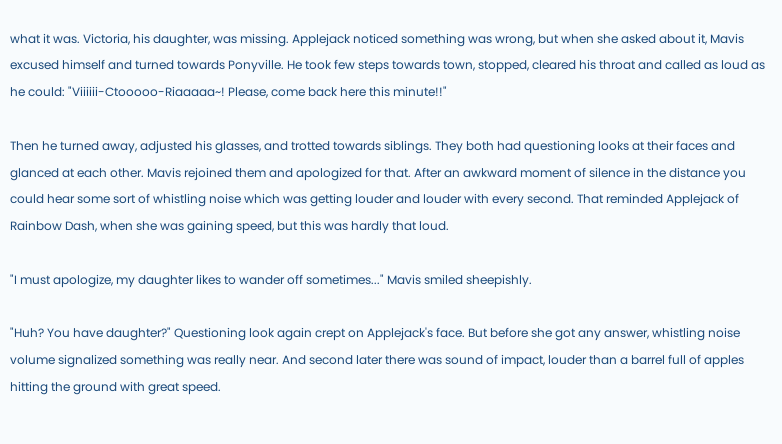what it was. Victoria, his daughter, was missing. Applejack noticed something was wrong, but when she asked about it, Mavis excused himself and turned towards Ponyville. He took few steps towards town, stopped, cleared his throat and called as loud as he could: "Viiiiii-Ctooooo-Riaaaaa~! Please, come back here this minute!!"

Then he turned away, adjusted his glasses, and trotted towards siblings. They both had questioning looks at their faces and glanced at each other. Mavis rejoined them and apologized for that. After an awkward moment of silence in the distance you could hear some sort of whistling noise which was getting louder and louder with every second. That reminded Applejack of Rainbow Dash, when she was gaining speed, but this was hardly that loud.

"I must apologize, my daughter likes to wander off sometimes..." Mavis smiled sheepishly.

"Huh? You have daughter?" Questioning look again crept on Applejack's face. But before she got any answer, whistling noise volume signalized something was really near. And second later there was sound of impact, louder than a barrel full of apples hitting the ground with great speed.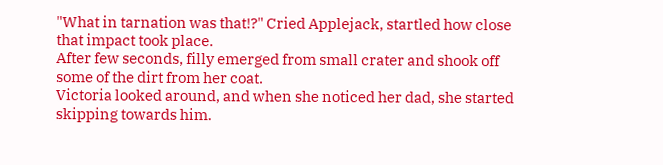"What in tarnation was that!?" Cried Applejack, startled how close that impact took place.
After few seconds, filly emerged from small crater and shook off some of the dirt from her coat.
Victoria looked around, and when she noticed her dad, she started skipping towards him.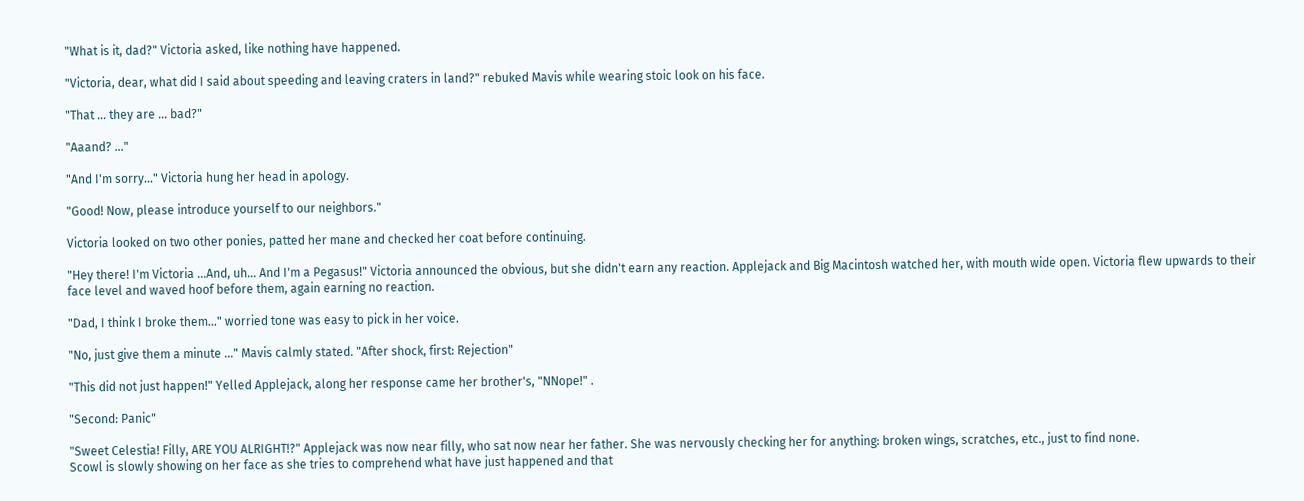"What is it, dad?" Victoria asked, like nothing have happened.

"Victoria, dear, what did I said about speeding and leaving craters in land?" rebuked Mavis while wearing stoic look on his face.

"That ... they are ... bad?"

"Aaand? ..."

"And I'm sorry..." Victoria hung her head in apology.

"Good! Now, please introduce yourself to our neighbors."

Victoria looked on two other ponies, patted her mane and checked her coat before continuing.

"Hey there! I'm Victoria ...And, uh... And I'm a Pegasus!" Victoria announced the obvious, but she didn't earn any reaction. Applejack and Big Macintosh watched her, with mouth wide open. Victoria flew upwards to their face level and waved hoof before them, again earning no reaction.

"Dad, I think I broke them..." worried tone was easy to pick in her voice.

"No, just give them a minute ..." Mavis calmly stated. "After shock, first: Rejection"

"This did not just happen!" Yelled Applejack, along her response came her brother's, "NNope!" .

"Second: Panic"

"Sweet Celestia! Filly, ARE YOU ALRIGHT!?" Applejack was now near filly, who sat now near her father. She was nervously checking her for anything: broken wings, scratches, etc., just to find none.
Scowl is slowly showing on her face as she tries to comprehend what have just happened and that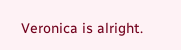Veronica is alright.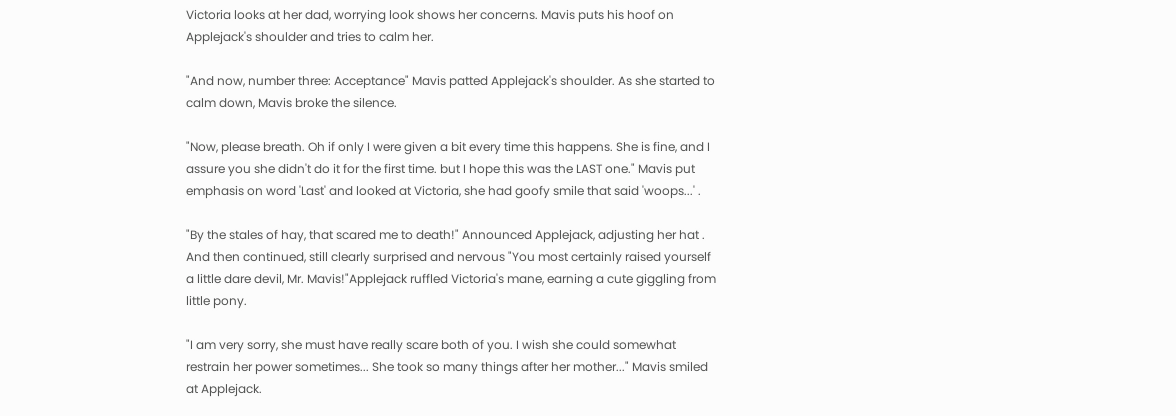Victoria looks at her dad, worrying look shows her concerns. Mavis puts his hoof on Applejack's shoulder and tries to calm her.

"And now, number three: Acceptance" Mavis patted Applejack's shoulder. As she started to calm down, Mavis broke the silence.

"Now, please breath. Oh if only I were given a bit every time this happens. She is fine, and I assure you she didn't do it for the first time. but I hope this was the LAST one." Mavis put emphasis on word 'Last' and looked at Victoria, she had goofy smile that said 'woops...' .

"By the stales of hay, that scared me to death!" Announced Applejack, adjusting her hat . And then continued, still clearly surprised and nervous "You most certainly raised yourself a little dare devil, Mr. Mavis!"Applejack ruffled Victoria's mane, earning a cute giggling from little pony.

"I am very sorry, she must have really scare both of you. I wish she could somewhat restrain her power sometimes... She took so many things after her mother..." Mavis smiled at Applejack.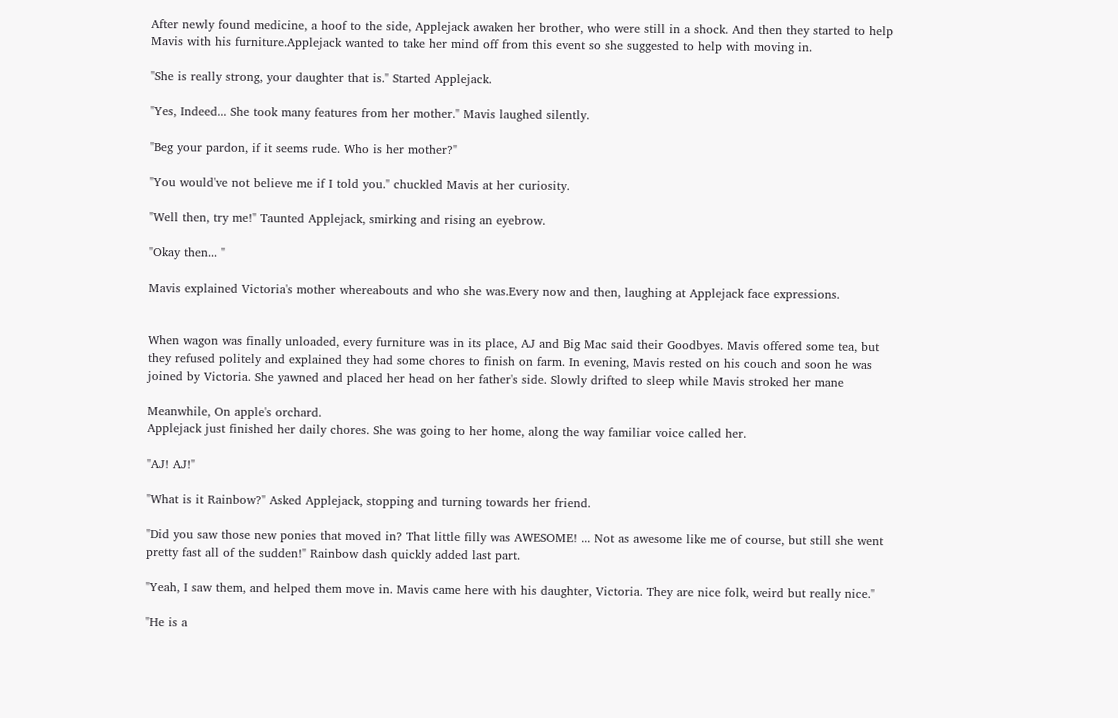After newly found medicine, a hoof to the side, Applejack awaken her brother, who were still in a shock. And then they started to help Mavis with his furniture.Applejack wanted to take her mind off from this event so she suggested to help with moving in.

"She is really strong, your daughter that is." Started Applejack.

"Yes, Indeed... She took many features from her mother." Mavis laughed silently.

"Beg your pardon, if it seems rude. Who is her mother?"

"You would've not believe me if I told you." chuckled Mavis at her curiosity.

"Well then, try me!" Taunted Applejack, smirking and rising an eyebrow.

"Okay then... "

Mavis explained Victoria's mother whereabouts and who she was.Every now and then, laughing at Applejack face expressions.


When wagon was finally unloaded, every furniture was in its place, AJ and Big Mac said their Goodbyes. Mavis offered some tea, but they refused politely and explained they had some chores to finish on farm. In evening, Mavis rested on his couch and soon he was joined by Victoria. She yawned and placed her head on her father's side. Slowly drifted to sleep while Mavis stroked her mane

Meanwhile, On apple's orchard.
Applejack just finished her daily chores. She was going to her home, along the way familiar voice called her.

"AJ! AJ!"

"What is it Rainbow?" Asked Applejack, stopping and turning towards her friend.

"Did you saw those new ponies that moved in? That little filly was AWESOME! ... Not as awesome like me of course, but still she went pretty fast all of the sudden!" Rainbow dash quickly added last part.

"Yeah, I saw them, and helped them move in. Mavis came here with his daughter, Victoria. They are nice folk, weird but really nice."

"He is a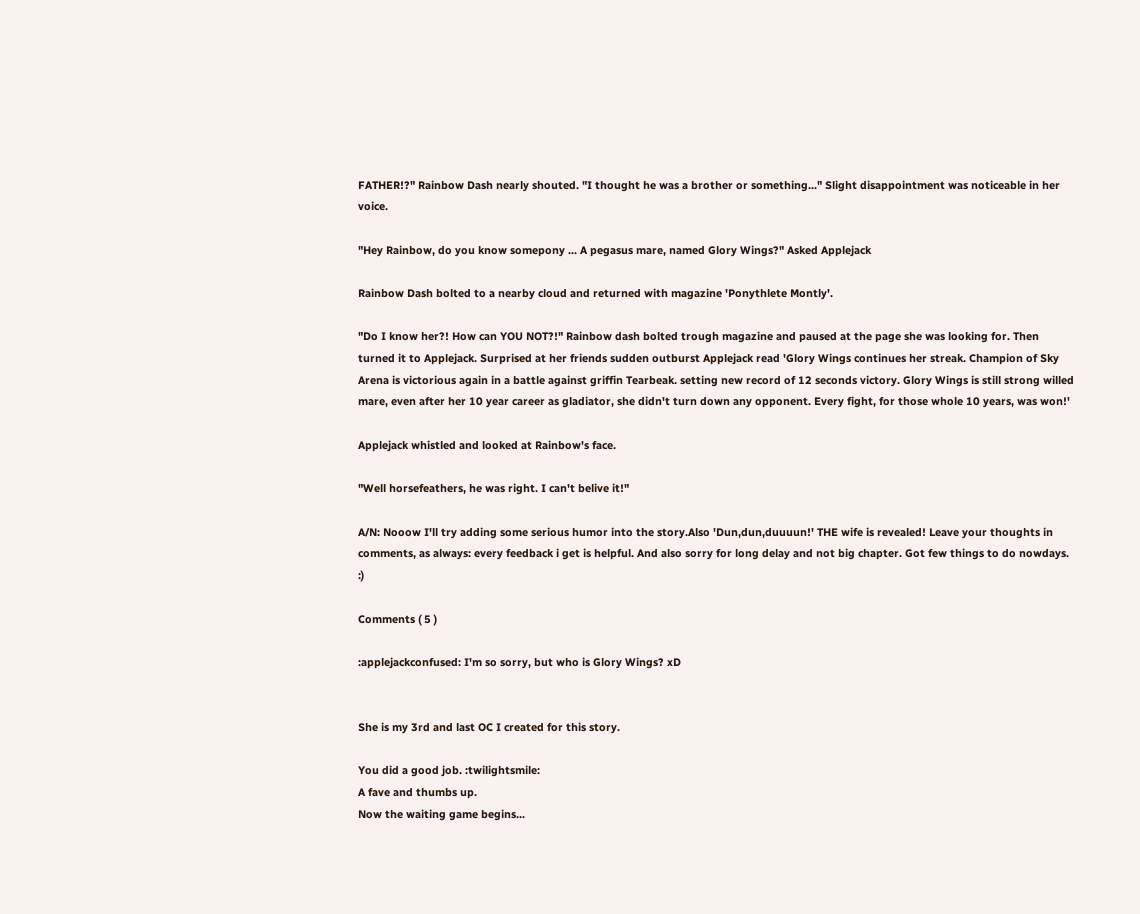FATHER!?" Rainbow Dash nearly shouted. "I thought he was a brother or something..." Slight disappointment was noticeable in her voice.

"Hey Rainbow, do you know somepony ... A pegasus mare, named Glory Wings?" Asked Applejack

Rainbow Dash bolted to a nearby cloud and returned with magazine 'Ponythlete Montly'.

"Do I know her?! How can YOU NOT?!" Rainbow dash bolted trough magazine and paused at the page she was looking for. Then turned it to Applejack. Surprised at her friends sudden outburst Applejack read 'Glory Wings continues her streak. Champion of Sky Arena is victorious again in a battle against griffin Tearbeak. setting new record of 12 seconds victory. Glory Wings is still strong willed mare, even after her 10 year career as gladiator, she didn't turn down any opponent. Every fight, for those whole 10 years, was won!'

Applejack whistled and looked at Rainbow's face.

"Well horsefeathers, he was right. I can't belive it!"

A/N: Nooow I'll try adding some serious humor into the story.Also 'Dun,dun,duuuun!' THE wife is revealed! Leave your thoughts in comments, as always: every feedback i get is helpful. And also sorry for long delay and not big chapter. Got few things to do nowdays. :)

Comments ( 5 )

:applejackconfused: I'm so sorry, but who is Glory Wings? xD


She is my 3rd and last OC I created for this story.

You did a good job. :twilightsmile:
A fave and thumbs up.
Now the waiting game begins...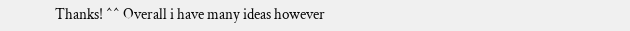Thanks! ^^ Overall i have many ideas however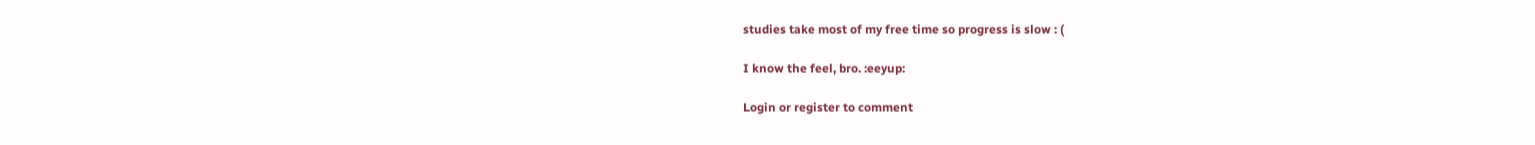studies take most of my free time so progress is slow : (

I know the feel, bro. :eeyup:

Login or register to comment